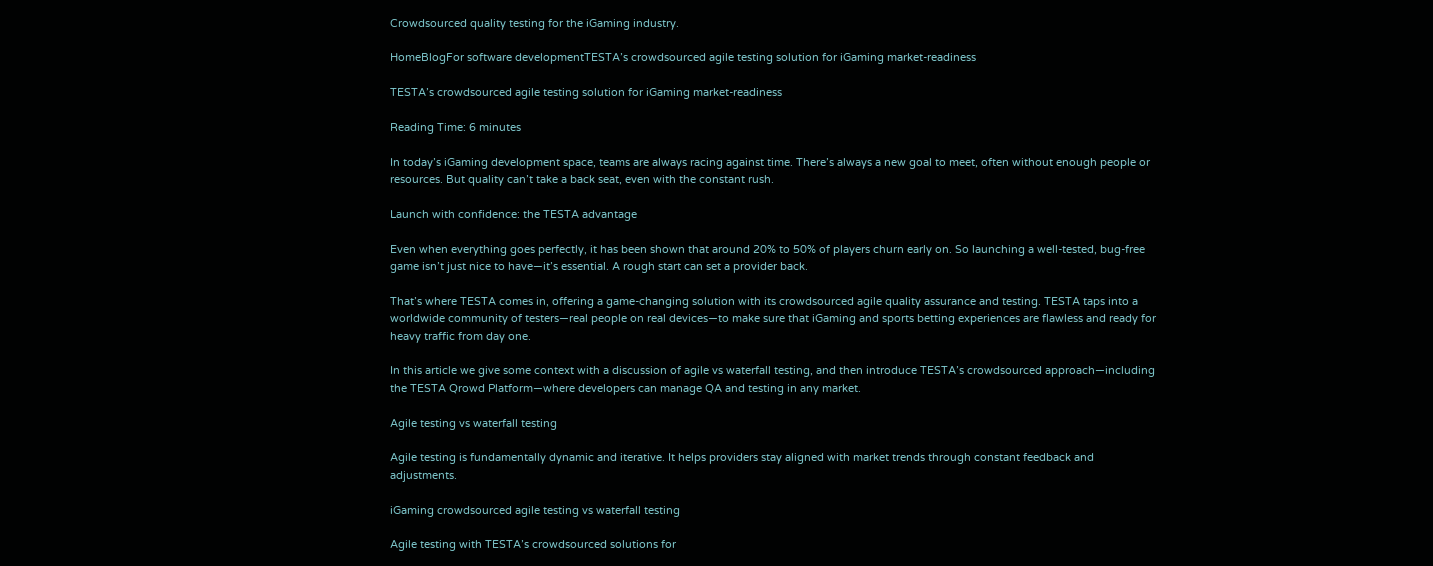Crowdsourced quality testing for the iGaming industry.

HomeBlogFor software developmentTESTA’s crowdsourced agile testing solution for iGaming market-readiness

TESTA’s crowdsourced agile testing solution for iGaming market-readiness

Reading Time: 6 minutes

In today’s iGaming development space, teams are always racing against time. There’s always a new goal to meet, often without enough people or resources. But quality can’t take a back seat, even with the constant rush.

Launch with confidence: the TESTA advantage

Even when everything goes perfectly, it has been shown that around 20% to 50% of players churn early on. So launching a well-tested, bug-free game isn’t just nice to have—it’s essential. A rough start can set a provider back.

That’s where TESTA comes in, offering a game-changing solution with its crowdsourced agile quality assurance and testing. TESTA taps into a worldwide community of testers—real people on real devices—to make sure that iGaming and sports betting experiences are flawless and ready for heavy traffic from day one.

In this article we give some context with a discussion of agile vs waterfall testing, and then introduce TESTA’s crowdsourced approach—including the TESTA Qrowd Platform—where developers can manage QA and testing in any market.

Agile testing vs waterfall testing

Agile testing is fundamentally dynamic and iterative. It helps providers stay aligned with market trends through constant feedback and adjustments.

iGaming crowdsourced agile testing vs waterfall testing

Agile testing with TESTA’s crowdsourced solutions for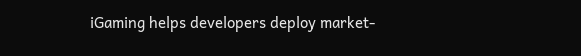iGaming helps developers deploy market-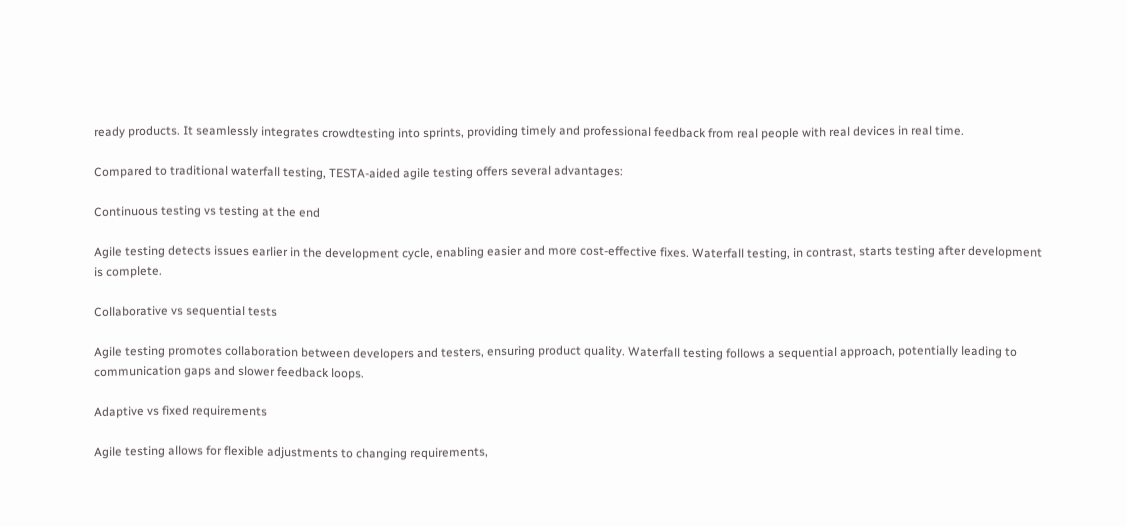ready products. It seamlessly integrates crowdtesting into sprints, providing timely and professional feedback from real people with real devices in real time.

Compared to traditional waterfall testing, TESTA-aided agile testing offers several advantages:

Continuous testing vs testing at the end

Agile testing detects issues earlier in the development cycle, enabling easier and more cost-effective fixes. Waterfall testing, in contrast, starts testing after development is complete.

Collaborative vs sequential tests

Agile testing promotes collaboration between developers and testers, ensuring product quality. Waterfall testing follows a sequential approach, potentially leading to communication gaps and slower feedback loops.

Adaptive vs fixed requirements

Agile testing allows for flexible adjustments to changing requirements,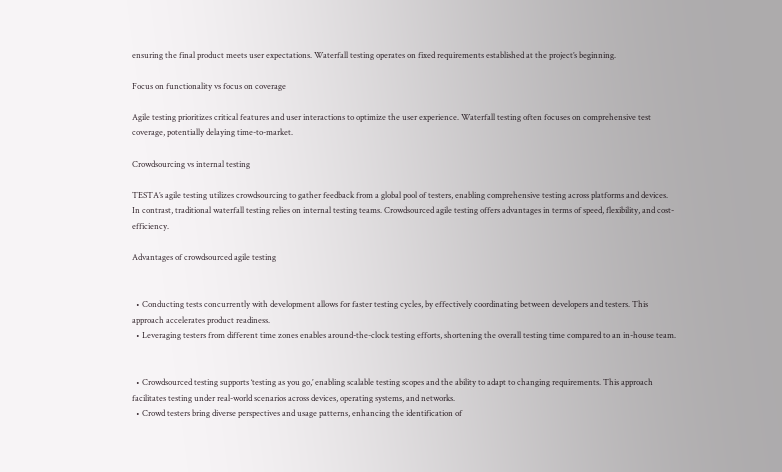ensuring the final product meets user expectations. Waterfall testing operates on fixed requirements established at the project’s beginning.

Focus on functionality vs focus on coverage

Agile testing prioritizes critical features and user interactions to optimize the user experience. Waterfall testing often focuses on comprehensive test coverage, potentially delaying time-to-market.

Crowdsourcing vs internal testing

TESTA’s agile testing utilizes crowdsourcing to gather feedback from a global pool of testers, enabling comprehensive testing across platforms and devices. In contrast, traditional waterfall testing relies on internal testing teams. Crowdsourced agile testing offers advantages in terms of speed, flexibility, and cost-efficiency.

Advantages of crowdsourced agile testing


  • Conducting tests concurrently with development allows for faster testing cycles, by effectively coordinating between developers and testers. This approach accelerates product readiness.
  • Leveraging testers from different time zones enables around-the-clock testing efforts, shortening the overall testing time compared to an in-house team.


  • Crowdsourced testing supports ‘testing as you go,’ enabling scalable testing scopes and the ability to adapt to changing requirements. This approach facilitates testing under real-world scenarios across devices, operating systems, and networks.
  • Crowd testers bring diverse perspectives and usage patterns, enhancing the identification of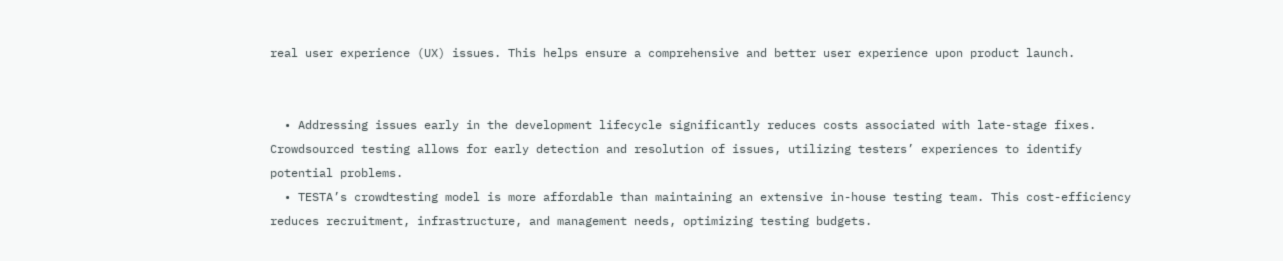real user experience (UX) issues. This helps ensure a comprehensive and better user experience upon product launch.


  • Addressing issues early in the development lifecycle significantly reduces costs associated with late-stage fixes. Crowdsourced testing allows for early detection and resolution of issues, utilizing testers’ experiences to identify potential problems.
  • TESTA’s crowdtesting model is more affordable than maintaining an extensive in-house testing team. This cost-efficiency reduces recruitment, infrastructure, and management needs, optimizing testing budgets.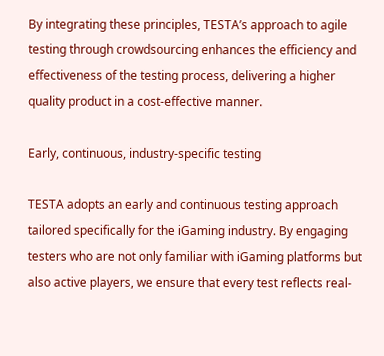By integrating these principles, TESTA’s approach to agile testing through crowdsourcing enhances the efficiency and effectiveness of the testing process, delivering a higher quality product in a cost-effective manner.

Early, continuous, industry-specific testing

TESTA adopts an early and continuous testing approach tailored specifically for the iGaming industry. By engaging testers who are not only familiar with iGaming platforms but also active players, we ensure that every test reflects real-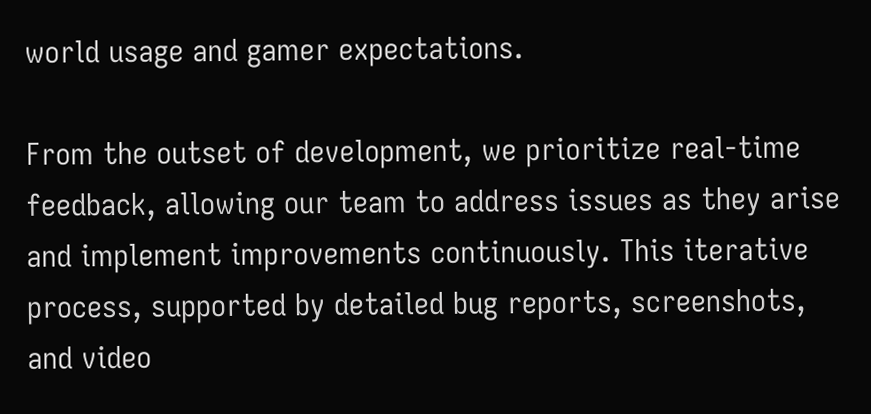world usage and gamer expectations.

From the outset of development, we prioritize real-time feedback, allowing our team to address issues as they arise and implement improvements continuously. This iterative process, supported by detailed bug reports, screenshots, and video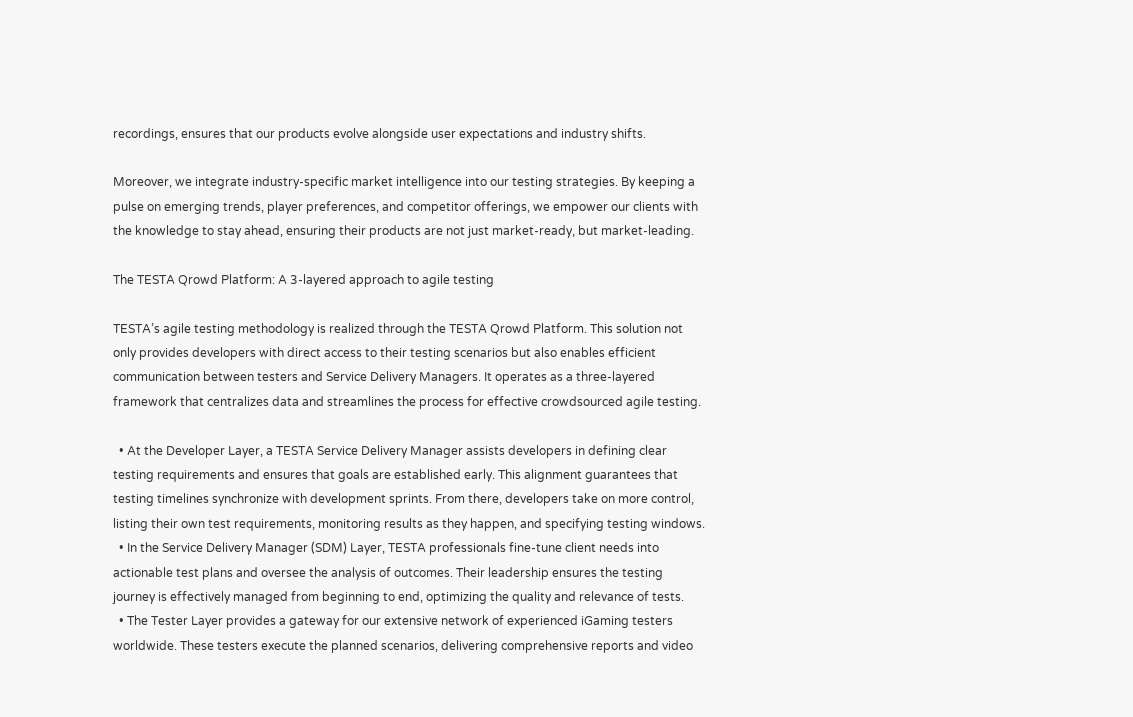recordings, ensures that our products evolve alongside user expectations and industry shifts.

Moreover, we integrate industry-specific market intelligence into our testing strategies. By keeping a pulse on emerging trends, player preferences, and competitor offerings, we empower our clients with the knowledge to stay ahead, ensuring their products are not just market-ready, but market-leading.

The TESTA Qrowd Platform: A 3-layered approach to agile testing

TESTA’s agile testing methodology is realized through the TESTA Qrowd Platform. This solution not only provides developers with direct access to their testing scenarios but also enables efficient communication between testers and Service Delivery Managers. It operates as a three-layered framework that centralizes data and streamlines the process for effective crowdsourced agile testing.

  • At the Developer Layer, a TESTA Service Delivery Manager assists developers in defining clear testing requirements and ensures that goals are established early. This alignment guarantees that testing timelines synchronize with development sprints. From there, developers take on more control, listing their own test requirements, monitoring results as they happen, and specifying testing windows.
  • In the Service Delivery Manager (SDM) Layer, TESTA professionals fine-tune client needs into actionable test plans and oversee the analysis of outcomes. Their leadership ensures the testing journey is effectively managed from beginning to end, optimizing the quality and relevance of tests.
  • The Tester Layer provides a gateway for our extensive network of experienced iGaming testers worldwide. These testers execute the planned scenarios, delivering comprehensive reports and video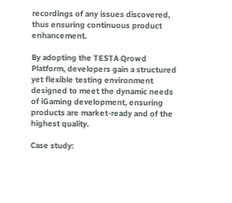recordings of any issues discovered, thus ensuring continuous product enhancement.

By adopting the TESTA Qrowd Platform, developers gain a structured yet flexible testing environment designed to meet the dynamic needs of iGaming development, ensuring products are market-ready and of the highest quality.

Case study: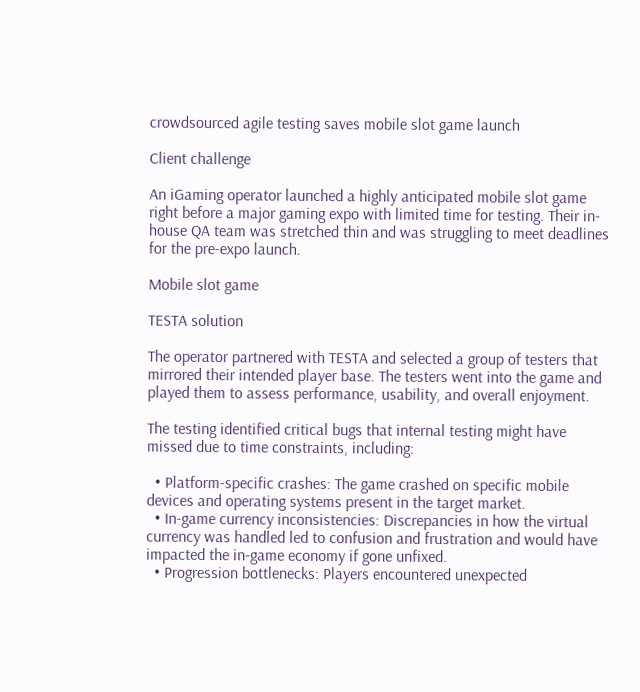crowdsourced agile testing saves mobile slot game launch

Client challenge

An iGaming operator launched a highly anticipated mobile slot game right before a major gaming expo with limited time for testing. Their in-house QA team was stretched thin and was struggling to meet deadlines for the pre-expo launch.

Mobile slot game

TESTA solution

The operator partnered with TESTA and selected a group of testers that mirrored their intended player base. The testers went into the game and played them to assess performance, usability, and overall enjoyment.

The testing identified critical bugs that internal testing might have missed due to time constraints, including:

  • Platform-specific crashes: The game crashed on specific mobile devices and operating systems present in the target market.
  • In-game currency inconsistencies: Discrepancies in how the virtual currency was handled led to confusion and frustration and would have impacted the in-game economy if gone unfixed.
  • Progression bottlenecks: Players encountered unexpected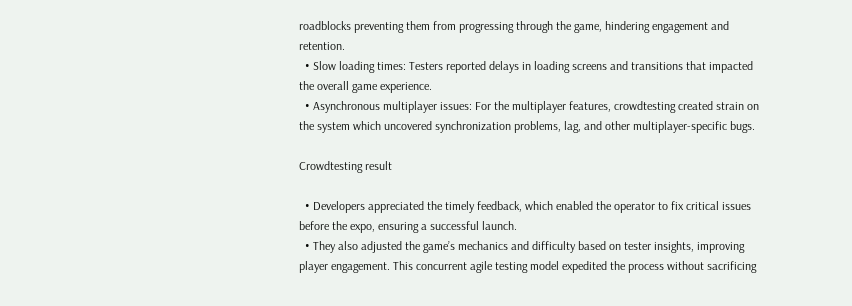roadblocks preventing them from progressing through the game, hindering engagement and retention.
  • Slow loading times: Testers reported delays in loading screens and transitions that impacted the overall game experience.
  • Asynchronous multiplayer issues: For the multiplayer features, crowdtesting created strain on the system which uncovered synchronization problems, lag, and other multiplayer-specific bugs.

Crowdtesting result

  • Developers appreciated the timely feedback, which enabled the operator to fix critical issues before the expo, ensuring a successful launch.
  • They also adjusted the game’s mechanics and difficulty based on tester insights, improving player engagement. This concurrent agile testing model expedited the process without sacrificing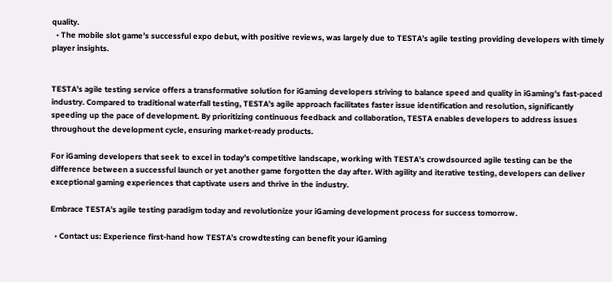quality.
  • The mobile slot game’s successful expo debut, with positive reviews, was largely due to TESTA’s agile testing providing developers with timely player insights.


TESTA’s agile testing service offers a transformative solution for iGaming developers striving to balance speed and quality in iGaming’s fast-paced industry. Compared to traditional waterfall testing, TESTA’s agile approach facilitates faster issue identification and resolution, significantly speeding up the pace of development. By prioritizing continuous feedback and collaboration, TESTA enables developers to address issues throughout the development cycle, ensuring market-ready products.

For iGaming developers that seek to excel in today’s competitive landscape, working with TESTA’s crowdsourced agile testing can be the difference between a successful launch or yet another game forgotten the day after. With agility and iterative testing, developers can deliver exceptional gaming experiences that captivate users and thrive in the industry.

Embrace TESTA’s agile testing paradigm today and revolutionize your iGaming development process for success tomorrow.

  • Contact us: Experience first-hand how TESTA’s crowdtesting can benefit your iGaming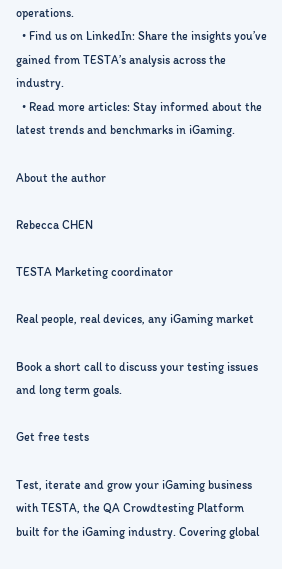operations.
  • Find us on LinkedIn: Share the insights you’ve gained from TESTA’s analysis across the industry.
  • Read more articles: Stay informed about the latest trends and benchmarks in iGaming.

About the author

Rebecca CHEN

TESTA Marketing coordinator

Real people, real devices, any iGaming market

Book a short call to discuss your testing issues and long term goals.

Get free tests

Test, iterate and grow your iGaming business with TESTA, the QA Crowdtesting Platform built for the iGaming industry. Covering global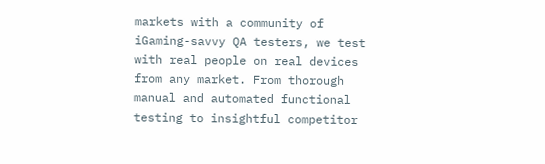markets with a community of iGaming-savvy QA testers, we test with real people on real devices from any market. From thorough manual and automated functional testing to insightful competitor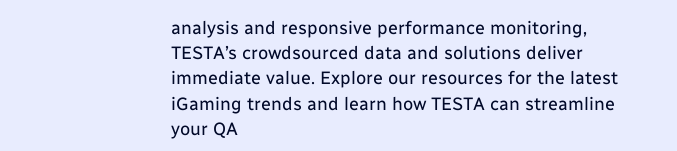analysis and responsive performance monitoring, TESTA’s crowdsourced data and solutions deliver immediate value. Explore our resources for the latest iGaming trends and learn how TESTA can streamline your QA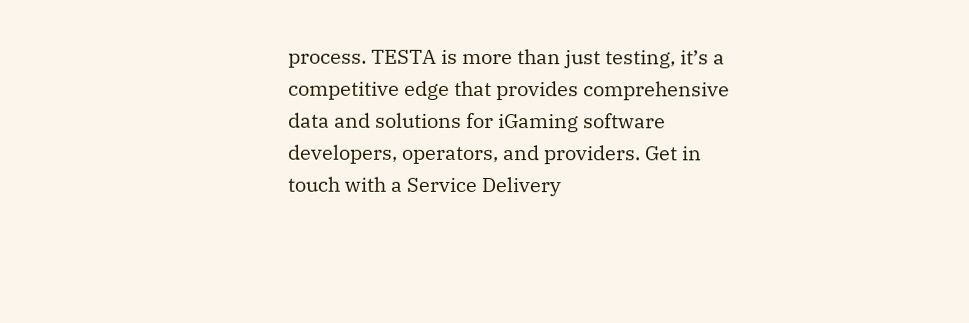process. TESTA is more than just testing, it’s a competitive edge that provides comprehensive data and solutions for iGaming software developers, operators, and providers. Get in touch with a Service Delivery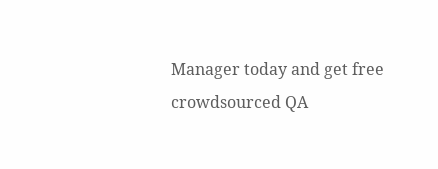Manager today and get free crowdsourced QA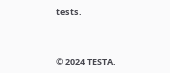tests.



© 2024 TESTA.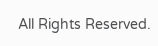All Rights Reserved.